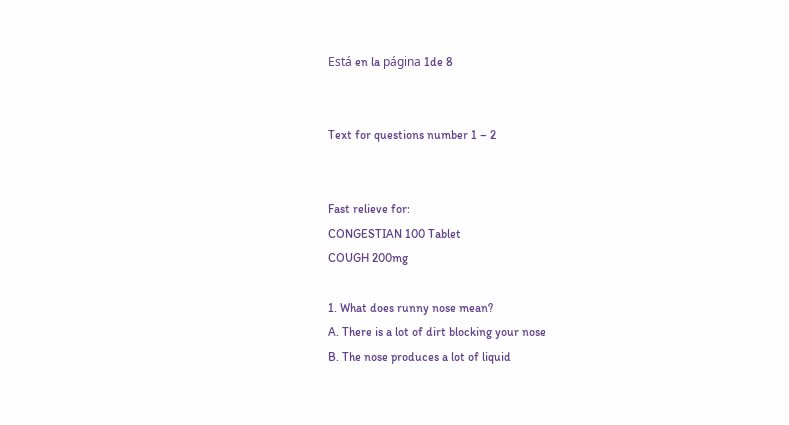Está en la página 1de 8


Text for questions number 1 – 2


Fast relieve for:
CONGESTIAN 100 Tablet
COUGH 200mg

1. What does runny nose mean?
A. There is a lot of dirt blocking your nose
B. The nose produces a lot of liquid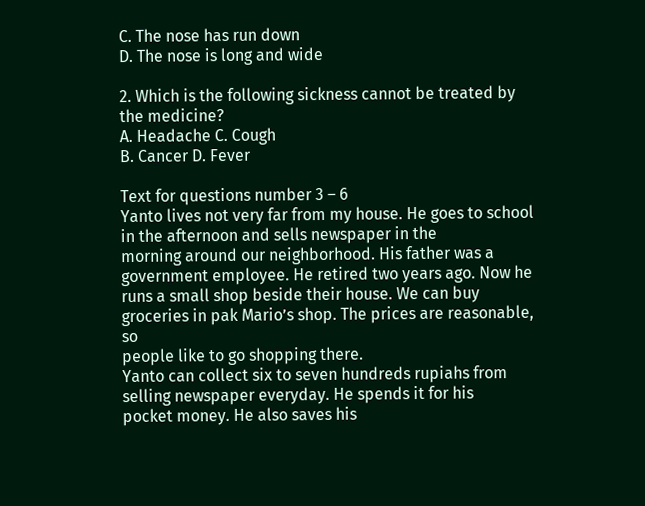C. The nose has run down
D. The nose is long and wide

2. Which is the following sickness cannot be treated by the medicine?
A. Headache C. Cough
B. Cancer D. Fever

Text for questions number 3 – 6
Yanto lives not very far from my house. He goes to school in the afternoon and sells newspaper in the
morning around our neighborhood. His father was a government employee. He retired two years ago. Now he
runs a small shop beside their house. We can buy groceries in pak Mario’s shop. The prices are reasonable, so
people like to go shopping there.
Yanto can collect six to seven hundreds rupiahs from selling newspaper everyday. He spends it for his
pocket money. He also saves his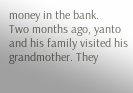money in the bank.
Two months ago, yanto and his family visited his grandmother. They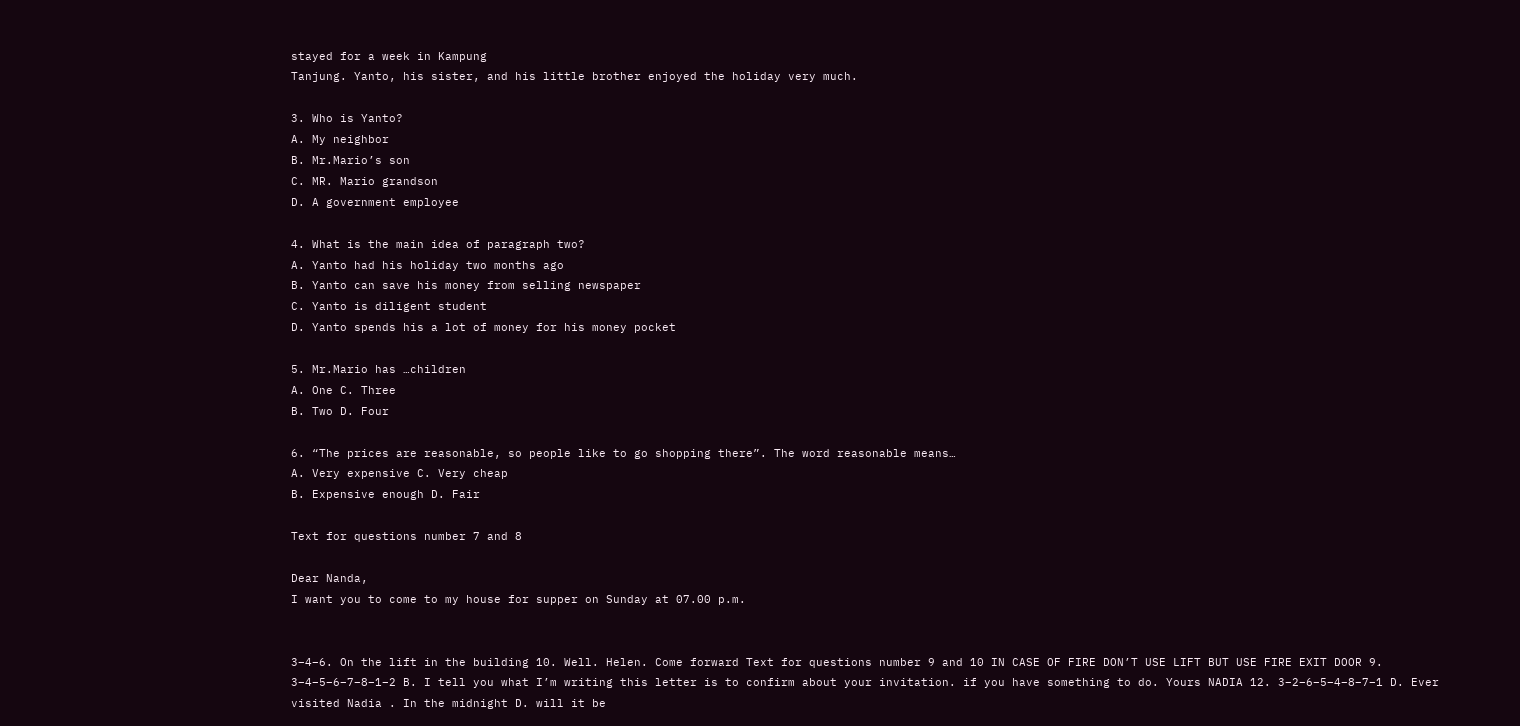stayed for a week in Kampung
Tanjung. Yanto, his sister, and his little brother enjoyed the holiday very much.

3. Who is Yanto?
A. My neighbor
B. Mr.Mario’s son
C. MR. Mario grandson
D. A government employee

4. What is the main idea of paragraph two?
A. Yanto had his holiday two months ago
B. Yanto can save his money from selling newspaper
C. Yanto is diligent student
D. Yanto spends his a lot of money for his money pocket

5. Mr.Mario has …children
A. One C. Three
B. Two D. Four

6. “The prices are reasonable, so people like to go shopping there”. The word reasonable means…
A. Very expensive C. Very cheap
B. Expensive enough D. Fair

Text for questions number 7 and 8

Dear Nanda,
I want you to come to my house for supper on Sunday at 07.00 p.m.


3–4–6. On the lift in the building 10. Well. Helen. Come forward Text for questions number 9 and 10 IN CASE OF FIRE DON’T USE LIFT BUT USE FIRE EXIT DOOR 9. 3–4–5–6–7–8–1–2 B. I tell you what I’m writing this letter is to confirm about your invitation. if you have something to do. Yours NADIA 12. 3–2–6–5–4–8–7–1 D. Ever visited Nadia . In the midnight D. will it be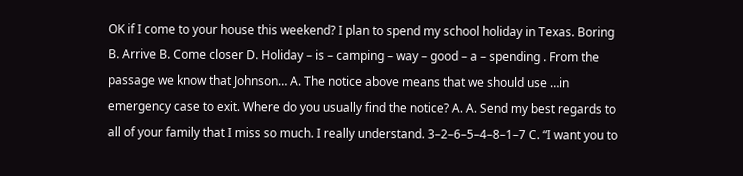OK if I come to your house this weekend? I plan to spend my school holiday in Texas. Boring B. Arrive B. Come closer D. Holiday – is – camping – way – good – a – spending . From the passage we know that Johnson… A. The notice above means that we should use …in emergency case to exit. Where do you usually find the notice? A. A. Send my best regards to all of your family that I miss so much. I really understand. 3–2–6–5–4–8–1–7 C. “I want you to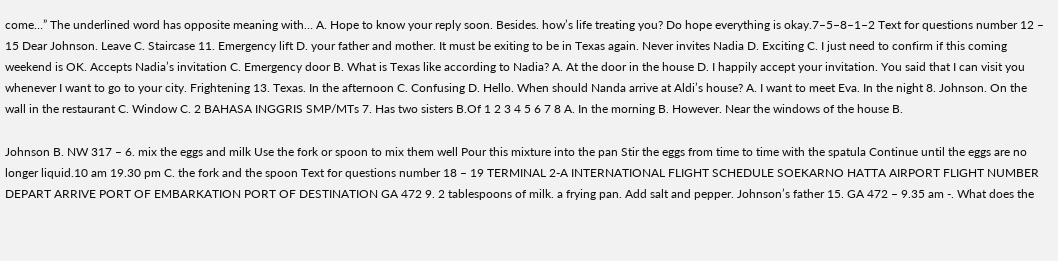come…” The underlined word has opposite meaning with… A. Hope to know your reply soon. Besides. how’s life treating you? Do hope everything is okay.7–5–8–1–2 Text for questions number 12 – 15 Dear Johnson. Leave C. Staircase 11. Emergency lift D. your father and mother. It must be exiting to be in Texas again. Never invites Nadia D. Exciting C. I just need to confirm if this coming weekend is OK. Accepts Nadia’s invitation C. Emergency door B. What is Texas like according to Nadia? A. At the door in the house D. I happily accept your invitation. You said that I can visit you whenever I want to go to your city. Frightening 13. Texas. In the afternoon C. Confusing D. Hello. When should Nanda arrive at Aldi’s house? A. I want to meet Eva. In the night 8. Johnson. On the wall in the restaurant C. Window C. 2 BAHASA INGGRIS SMP/MTs 7. Has two sisters B.Of 1 2 3 4 5 6 7 8 A. In the morning B. However. Near the windows of the house B.

Johnson B. NW 317 – 6. mix the eggs and milk Use the fork or spoon to mix them well Pour this mixture into the pan Stir the eggs from time to time with the spatula Continue until the eggs are no longer liquid.10 am 19.30 pm C. the fork and the spoon Text for questions number 18 – 19 TERMINAL 2-A INTERNATIONAL FLIGHT SCHEDULE SOEKARNO HATTA AIRPORT FLIGHT NUMBER DEPART ARRIVE PORT OF EMBARKATION PORT OF DESTINATION GA 472 9. 2 tablespoons of milk. a frying pan. Add salt and pepper. Johnson’s father 15. GA 472 – 9.35 am -. What does the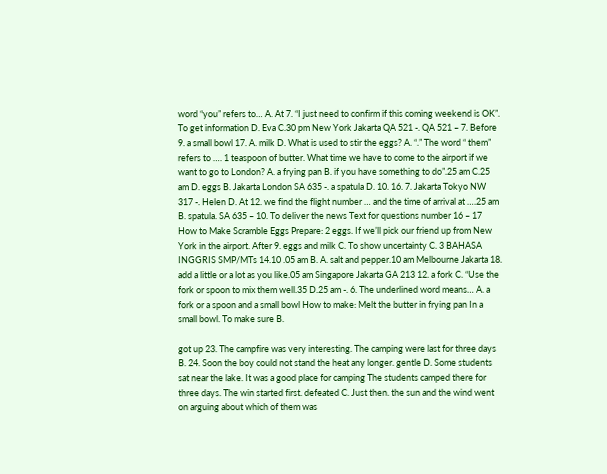word “you” refers to… A. At 7. “I just need to confirm if this coming weekend is OK”. To get information D. Eva C.30 pm New York Jakarta QA 521 -. QA 521 – 7. Before 9. a small bowl 17. A. milk D. What is used to stir the eggs? A. “.” The word “ them” refers to …. 1 teaspoon of butter. What time we have to come to the airport if we want to go to London? A. a frying pan B. if you have something to do”.25 am C.25 am D. eggs B. Jakarta London SA 635 -. a spatula D. 10. 16. 7. Jakarta Tokyo NW 317 -. Helen D. At 12. we find the flight number … and the time of arrival at ….25 am B. spatula. SA 635 – 10. To deliver the news Text for questions number 16 – 17 How to Make Scramble Eggs Prepare: 2 eggs. If we’ll pick our friend up from New York in the airport. After 9. eggs and milk C. To show uncertainty C. 3 BAHASA INGGRIS SMP/MTs 14.10 .05 am B. A. salt and pepper.10 am Melbourne Jakarta 18. add a little or a lot as you like.05 am Singapore Jakarta GA 213 12. a fork C. “Use the fork or spoon to mix them well.35 D.25 am -. 6. The underlined word means… A. a fork or a spoon and a small bowl How to make: Melt the butter in frying pan In a small bowl. To make sure B.

got up 23. The campfire was very interesting. The camping were last for three days B. 24. Soon the boy could not stand the heat any longer. gentle D. Some students sat near the lake. It was a good place for camping The students camped there for three days. The win started first. defeated C. Just then. the sun and the wind went on arguing about which of them was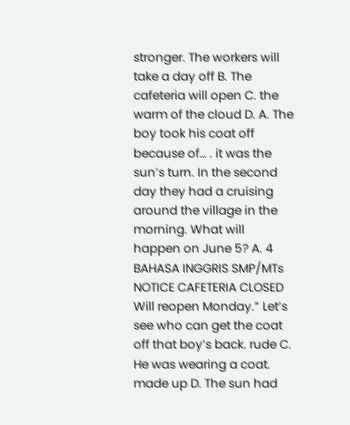stronger. The workers will take a day off B. The cafeteria will open C. the warm of the cloud D. A. The boy took his coat off because of… . it was the sun’s turn. In the second day they had a cruising around the village in the morning. What will happen on June 5? A. 4 BAHASA INGGRIS SMP/MTs NOTICE CAFETERIA CLOSED Will reopen Monday.” Let’s see who can get the coat off that boy’s back. rude C. He was wearing a coat. made up D. The sun had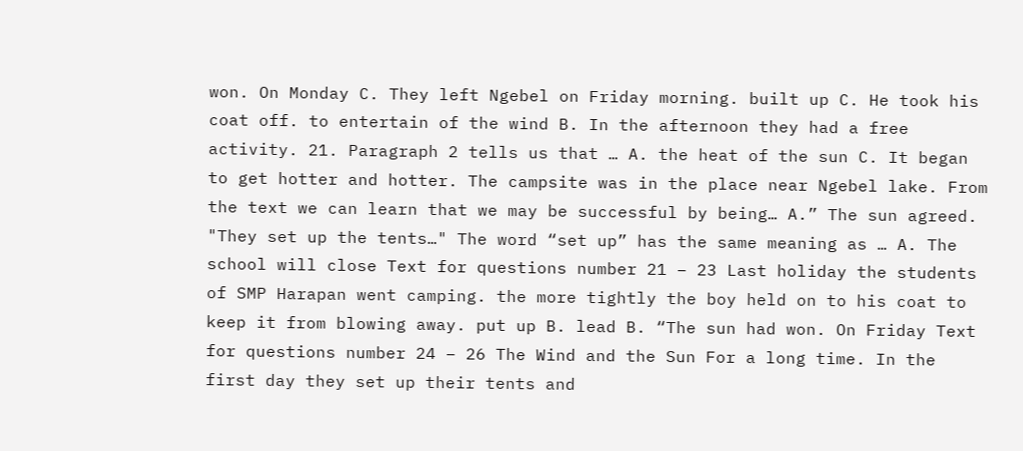won. On Monday C. They left Ngebel on Friday morning. built up C. He took his coat off. to entertain of the wind B. In the afternoon they had a free activity. 21. Paragraph 2 tells us that … A. the heat of the sun C. It began to get hotter and hotter. The campsite was in the place near Ngebel lake. From the text we can learn that we may be successful by being… A.” The sun agreed. "They set up the tents…" The word “set up” has the same meaning as … A. The school will close Text for questions number 21 – 23 Last holiday the students of SMP Harapan went camping. the more tightly the boy held on to his coat to keep it from blowing away. put up B. lead B. “The sun had won. On Friday Text for questions number 24 – 26 The Wind and the Sun For a long time. In the first day they set up their tents and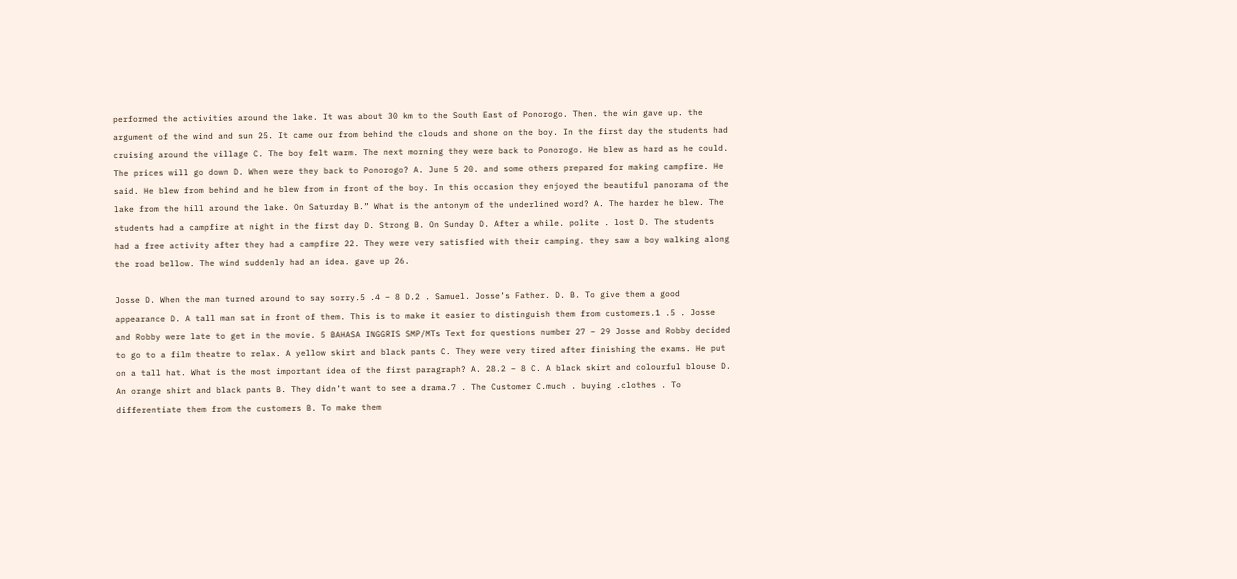performed the activities around the lake. It was about 30 km to the South East of Ponorogo. Then. the win gave up. the argument of the wind and sun 25. It came our from behind the clouds and shone on the boy. In the first day the students had cruising around the village C. The boy felt warm. The next morning they were back to Ponorogo. He blew as hard as he could. The prices will go down D. When were they back to Ponorogo? A. June 5 20. and some others prepared for making campfire. He said. He blew from behind and he blew from in front of the boy. In this occasion they enjoyed the beautiful panorama of the lake from the hill around the lake. On Saturday B.” What is the antonym of the underlined word? A. The harder he blew. The students had a campfire at night in the first day D. Strong B. On Sunday D. After a while. polite . lost D. The students had a free activity after they had a campfire 22. They were very satisfied with their camping. they saw a boy walking along the road bellow. The wind suddenly had an idea. gave up 26.

Josse D. When the man turned around to say sorry.5 .4 – 8 D.2 . Samuel. Josse’s Father. D. B. To give them a good appearance D. A tall man sat in front of them. This is to make it easier to distinguish them from customers.1 .5 . Josse and Robby were late to get in the movie. 5 BAHASA INGGRIS SMP/MTs Text for questions number 27 – 29 Josse and Robby decided to go to a film theatre to relax. A yellow skirt and black pants C. They were very tired after finishing the exams. He put on a tall hat. What is the most important idea of the first paragraph? A. 28.2 – 8 C. A black skirt and colourful blouse D. An orange shirt and black pants B. They didn’t want to see a drama.7 . The Customer C.much . buying .clothes . To differentiate them from the customers B. To make them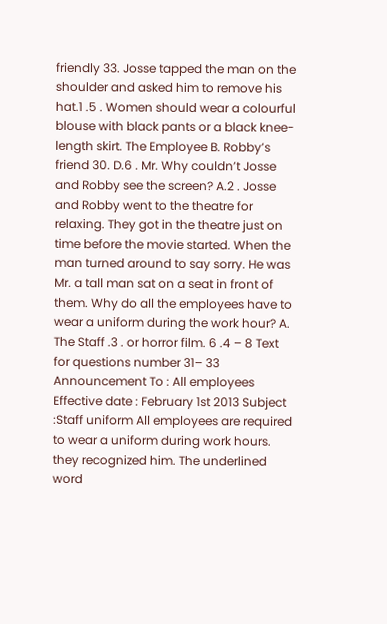friendly 33. Josse tapped the man on the shoulder and asked him to remove his hat.1 .5 . Women should wear a colourful blouse with black pants or a black knee-length skirt. The Employee B. Robby’s friend 30. D.6 . Mr. Why couldn’t Josse and Robby see the screen? A.2 . Josse and Robby went to the theatre for relaxing. They got in the theatre just on time before the movie started. When the man turned around to say sorry. He was Mr. a tall man sat on a seat in front of them. Why do all the employees have to wear a uniform during the work hour? A. The Staff .3 . or horror film. 6 .4 – 8 Text for questions number 31– 33 Announcement To : All employees Effective date : February 1st 2013 Subject :Staff uniform All employees are required to wear a uniform during work hours. they recognized him. The underlined word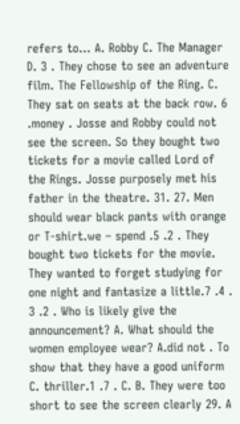refers to… A. Robby C. The Manager D. 3 . They chose to see an adventure film. The Fellowship of the Ring. C. They sat on seats at the back row. 6 .money . Josse and Robby could not see the screen. So they bought two tickets for a movie called Lord of the Rings. Josse purposely met his father in the theatre. 31. 27. Men should wear black pants with orange or T-shirt.we – spend .5 .2 . They bought two tickets for the movie. They wanted to forget studying for one night and fantasize a little.7 .4 . 3 .2 . Who is likely give the announcement? A. What should the women employee wear? A.did not . To show that they have a good uniform C. thriller.1 .7 . C. B. They were too short to see the screen clearly 29. A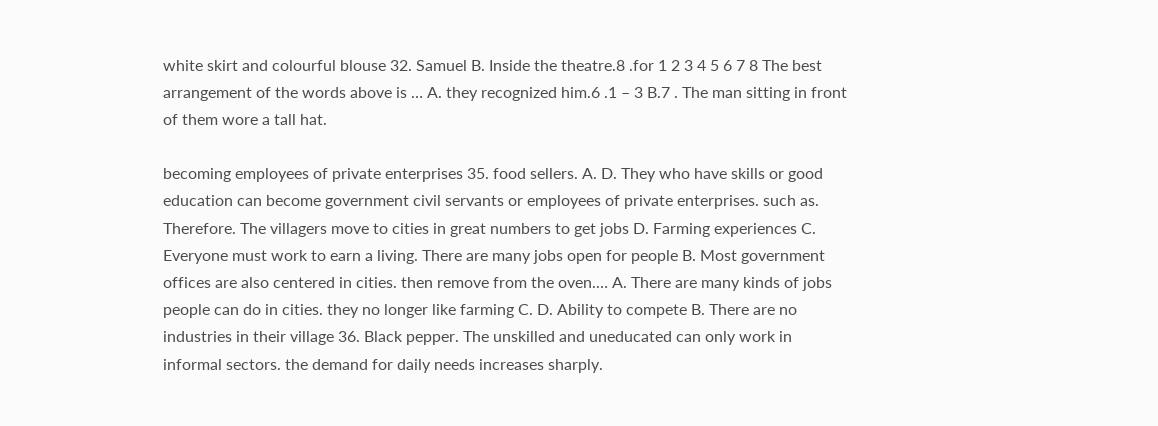white skirt and colourful blouse 32. Samuel B. Inside the theatre.8 .for 1 2 3 4 5 6 7 8 The best arrangement of the words above is … A. they recognized him.6 .1 – 3 B.7 . The man sitting in front of them wore a tall hat.

becoming employees of private enterprises 35. food sellers. A. D. They who have skills or good education can become government civil servants or employees of private enterprises. such as. Therefore. The villagers move to cities in great numbers to get jobs D. Farming experiences C. Everyone must work to earn a living. There are many jobs open for people B. Most government offices are also centered in cities. then remove from the oven.… A. There are many kinds of jobs people can do in cities. they no longer like farming C. D. Ability to compete B. There are no industries in their village 36. Black pepper. The unskilled and uneducated can only work in informal sectors. the demand for daily needs increases sharply.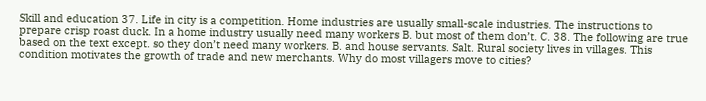Skill and education 37. Life in city is a competition. Home industries are usually small-scale industries. The instructions to prepare crisp roast duck. In a home industry usually need many workers B. but most of them don’t. C. 38. The following are true based on the text except. so they don’t need many workers. B. and house servants. Salt. Rural society lives in villages. This condition motivates the growth of trade and new merchants. Why do most villagers move to cities?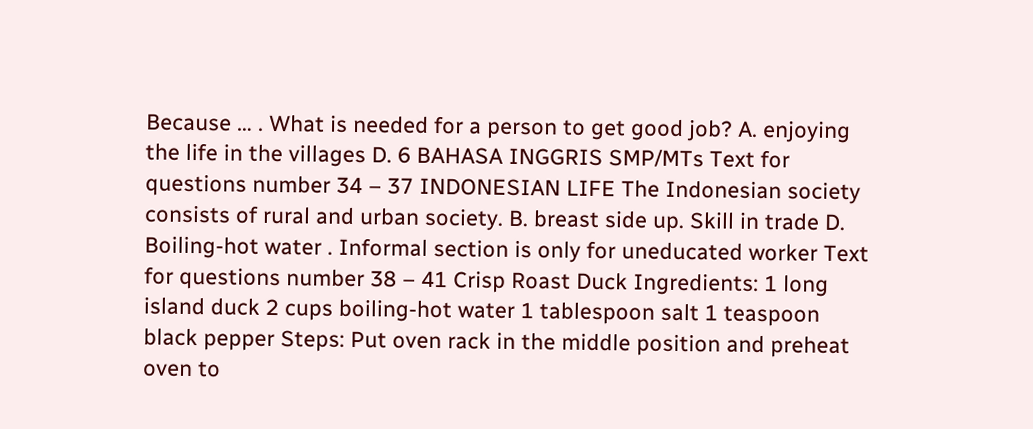Because … . What is needed for a person to get good job? A. enjoying the life in the villages D. 6 BAHASA INGGRIS SMP/MTs Text for questions number 34 – 37 INDONESIAN LIFE The Indonesian society consists of rural and urban society. B. breast side up. Skill in trade D. Boiling-hot water . Informal section is only for uneducated worker Text for questions number 38 – 41 Crisp Roast Duck Ingredients: 1 long island duck 2 cups boiling-hot water 1 tablespoon salt 1 teaspoon black pepper Steps: Put oven rack in the middle position and preheat oven to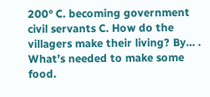200° C. becoming government civil servants C. How do the villagers make their living? By… . What’s needed to make some food.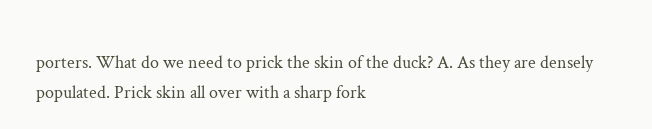porters. What do we need to prick the skin of the duck? A. As they are densely populated. Prick skin all over with a sharp fork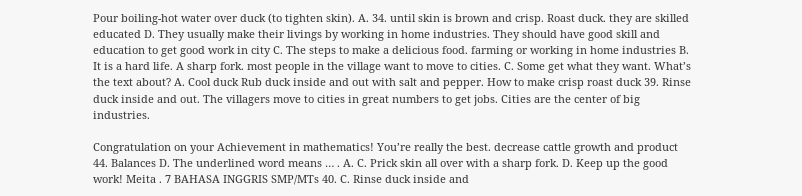Pour boiling-hot water over duck (to tighten skin). A. 34. until skin is brown and crisp. Roast duck. they are skilled educated D. They usually make their livings by working in home industries. They should have good skill and education to get good work in city C. The steps to make a delicious food. farming or working in home industries B. It is a hard life. A sharp fork. most people in the village want to move to cities. C. Some get what they want. What’s the text about? A. Cool duck Rub duck inside and out with salt and pepper. How to make crisp roast duck 39. Rinse duck inside and out. The villagers move to cities in great numbers to get jobs. Cities are the center of big industries.

Congratulation on your Achievement in mathematics! You’re really the best. decrease cattle growth and product 44. Balances D. The underlined word means … . A. C. Prick skin all over with a sharp fork. D. Keep up the good work! Meita . 7 BAHASA INGGRIS SMP/MTs 40. C. Rinse duck inside and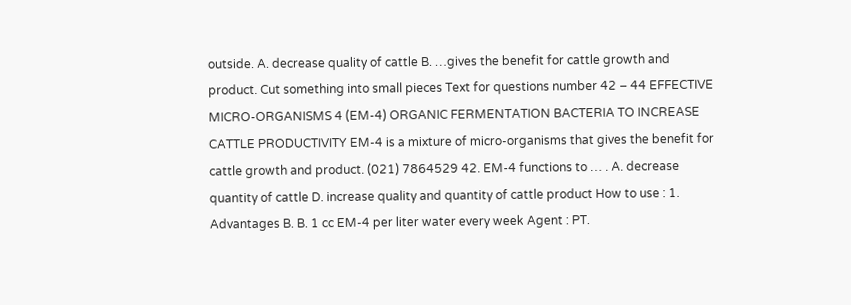outside. A. decrease quality of cattle B. …gives the benefit for cattle growth and product. Cut something into small pieces Text for questions number 42 – 44 EFFECTIVE MICRO-ORGANISMS 4 (EM-4) ORGANIC FERMENTATION BACTERIA TO INCREASE CATTLE PRODUCTIVITY EM-4 is a mixture of micro-organisms that gives the benefit for cattle growth and product. (021) 7864529 42. EM-4 functions to … . A. decrease quantity of cattle D. increase quality and quantity of cattle product How to use : 1. Advantages B. B. 1 cc EM-4 per liter water every week Agent : PT.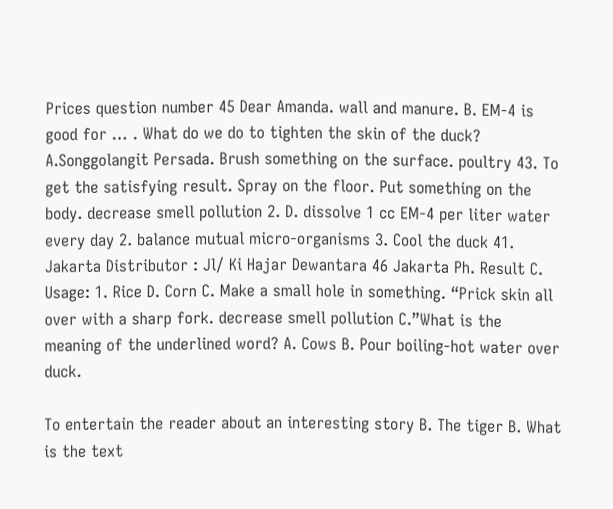Prices question number 45 Dear Amanda. wall and manure. B. EM-4 is good for … . What do we do to tighten the skin of the duck? A.Songgolangit Persada. Brush something on the surface. poultry 43. To get the satisfying result. Spray on the floor. Put something on the body. decrease smell pollution 2. D. dissolve 1 cc EM-4 per liter water every day 2. balance mutual micro-organisms 3. Cool the duck 41. Jakarta Distributor : Jl/ Ki Hajar Dewantara 46 Jakarta Ph. Result C. Usage: 1. Rice D. Corn C. Make a small hole in something. “Prick skin all over with a sharp fork. decrease smell pollution C.”What is the meaning of the underlined word? A. Cows B. Pour boiling-hot water over duck.

To entertain the reader about an interesting story B. The tiger B. What is the text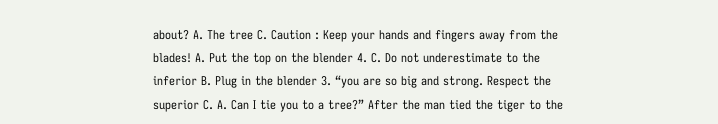about? A. The tree C. Caution : Keep your hands and fingers away from the blades! A. Put the top on the blender 4. C. Do not underestimate to the inferior B. Plug in the blender 3. “you are so big and strong. Respect the superior C. A. Can I tie you to a tree?” After the man tied the tiger to the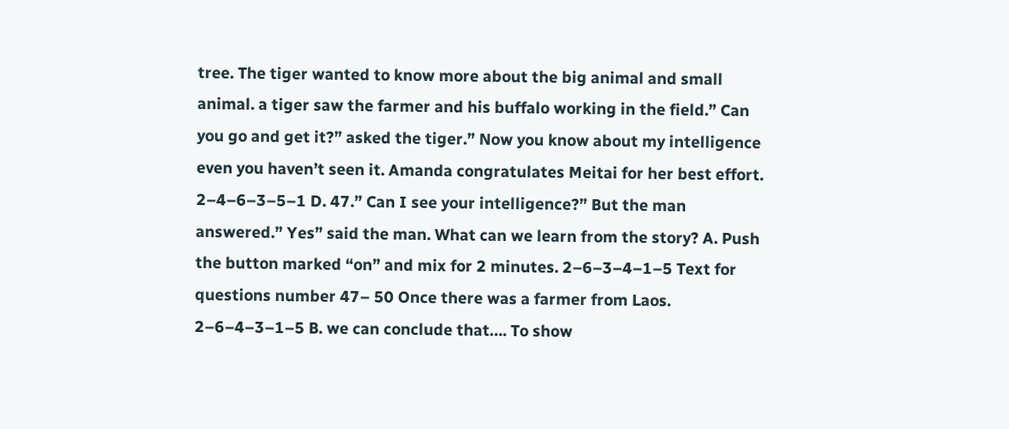tree. The tiger wanted to know more about the big animal and small animal. a tiger saw the farmer and his buffalo working in the field.” Can you go and get it?” asked the tiger.” Now you know about my intelligence even you haven’t seen it. Amanda congratulates Meitai for her best effort. 2–4–6–3–5–1 D. 47.” Can I see your intelligence?” But the man answered.” Yes” said the man. What can we learn from the story? A. Push the button marked “on” and mix for 2 minutes. 2–6–3–4–1–5 Text for questions number 47– 50 Once there was a farmer from Laos. 2–6–4–3–1–5 B. we can conclude that…. To show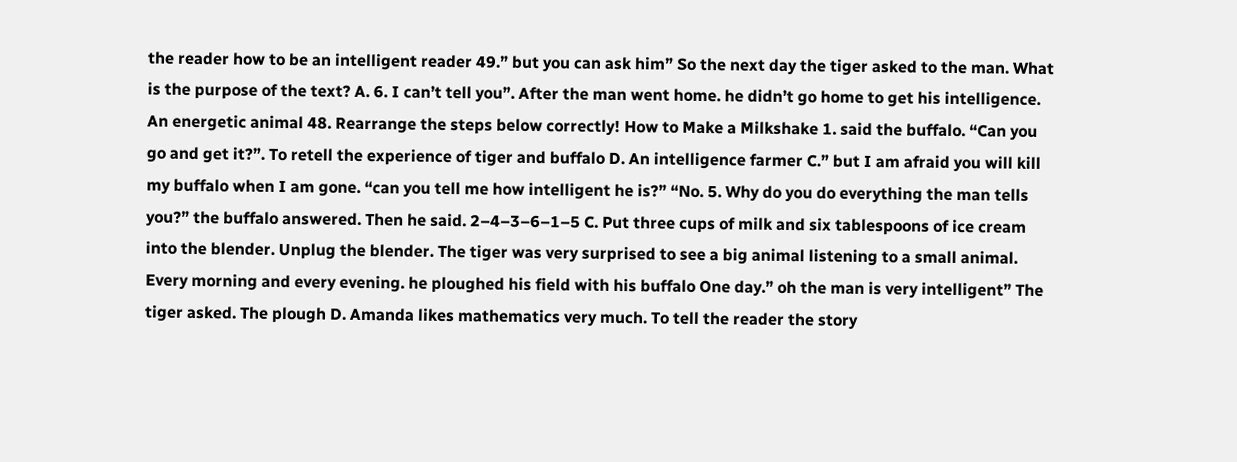the reader how to be an intelligent reader 49.” but you can ask him” So the next day the tiger asked to the man. What is the purpose of the text? A. 6. I can’t tell you”. After the man went home. he didn’t go home to get his intelligence. An energetic animal 48. Rearrange the steps below correctly! How to Make a Milkshake 1. said the buffalo. “Can you go and get it?”. To retell the experience of tiger and buffalo D. An intelligence farmer C.” but I am afraid you will kill my buffalo when I am gone. “can you tell me how intelligent he is?” “No. 5. Why do you do everything the man tells you?” the buffalo answered. Then he said. 2–4–3–6–1–5 C. Put three cups of milk and six tablespoons of ice cream into the blender. Unplug the blender. The tiger was very surprised to see a big animal listening to a small animal. Every morning and every evening. he ploughed his field with his buffalo One day.” oh the man is very intelligent” The tiger asked. The plough D. Amanda likes mathematics very much. To tell the reader the story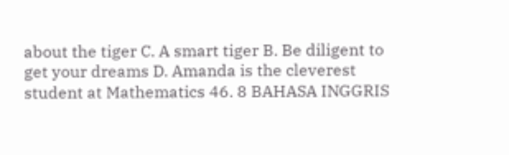about the tiger C. A smart tiger B. Be diligent to get your dreams D. Amanda is the cleverest student at Mathematics 46. 8 BAHASA INGGRIS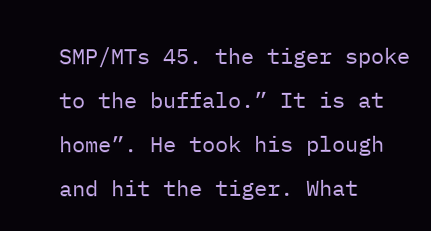SMP/MTs 45. the tiger spoke to the buffalo.” It is at home”. He took his plough and hit the tiger. What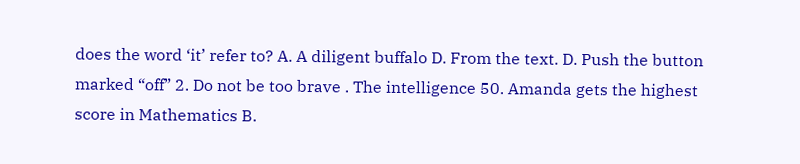does the word ‘it’ refer to? A. A diligent buffalo D. From the text. D. Push the button marked “off” 2. Do not be too brave . The intelligence 50. Amanda gets the highest score in Mathematics B.